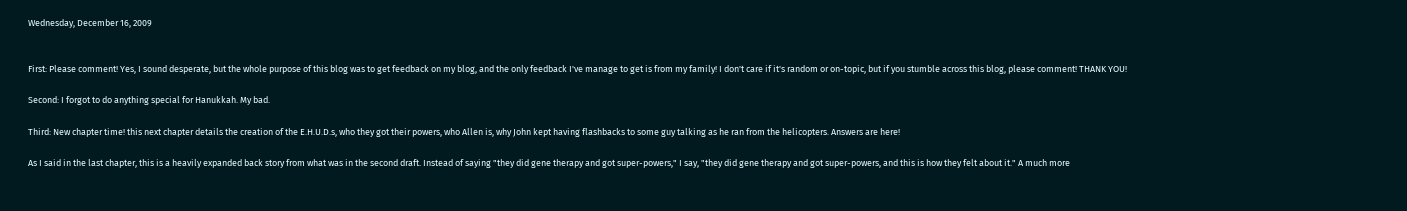Wednesday, December 16, 2009


First: Please comment! Yes, I sound desperate, but the whole purpose of this blog was to get feedback on my blog, and the only feedback I've manage to get is from my family! I don't care if it's random or on-topic, but if you stumble across this blog, please comment! THANK YOU!

Second: I forgot to do anything special for Hanukkah. My bad.

Third: New chapter time! this next chapter details the creation of the E.H.U.D.s, who they got their powers, who Allen is, why John kept having flashbacks to some guy talking as he ran from the helicopters. Answers are here!

As I said in the last chapter, this is a heavily expanded back story from what was in the second draft. Instead of saying "they did gene therapy and got super-powers," I say, "they did gene therapy and got super-powers, and this is how they felt about it." A much more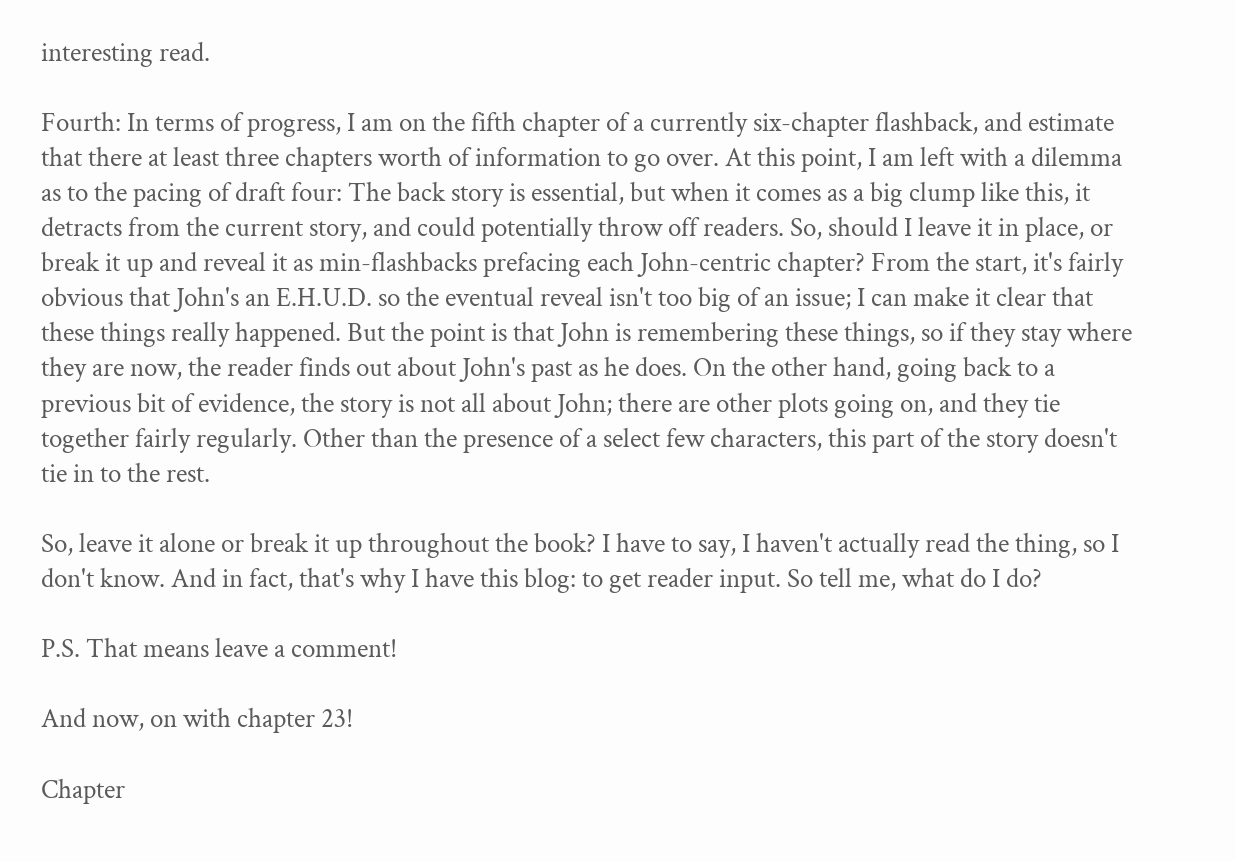interesting read.

Fourth: In terms of progress, I am on the fifth chapter of a currently six-chapter flashback, and estimate that there at least three chapters worth of information to go over. At this point, I am left with a dilemma as to the pacing of draft four: The back story is essential, but when it comes as a big clump like this, it detracts from the current story, and could potentially throw off readers. So, should I leave it in place, or break it up and reveal it as min-flashbacks prefacing each John-centric chapter? From the start, it's fairly obvious that John's an E.H.U.D. so the eventual reveal isn't too big of an issue; I can make it clear that these things really happened. But the point is that John is remembering these things, so if they stay where they are now, the reader finds out about John's past as he does. On the other hand, going back to a previous bit of evidence, the story is not all about John; there are other plots going on, and they tie together fairly regularly. Other than the presence of a select few characters, this part of the story doesn't tie in to the rest.

So, leave it alone or break it up throughout the book? I have to say, I haven't actually read the thing, so I don't know. And in fact, that's why I have this blog: to get reader input. So tell me, what do I do?

P.S. That means leave a comment!

And now, on with chapter 23!

Chapter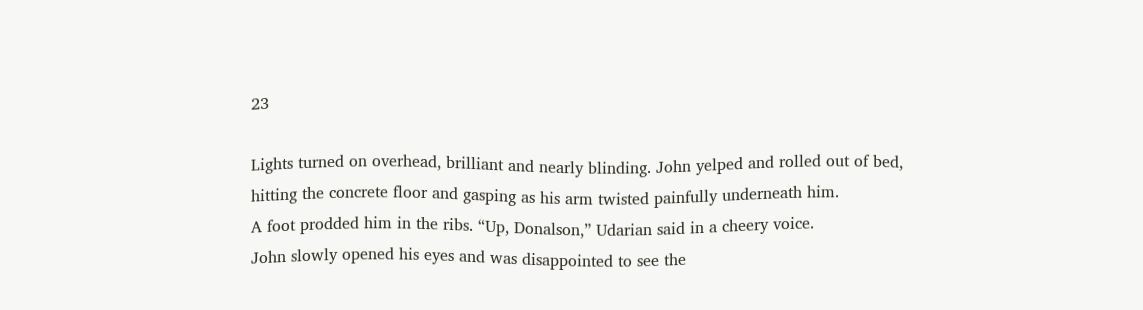23

Lights turned on overhead, brilliant and nearly blinding. John yelped and rolled out of bed, hitting the concrete floor and gasping as his arm twisted painfully underneath him.
A foot prodded him in the ribs. “Up, Donalson,” Udarian said in a cheery voice.
John slowly opened his eyes and was disappointed to see the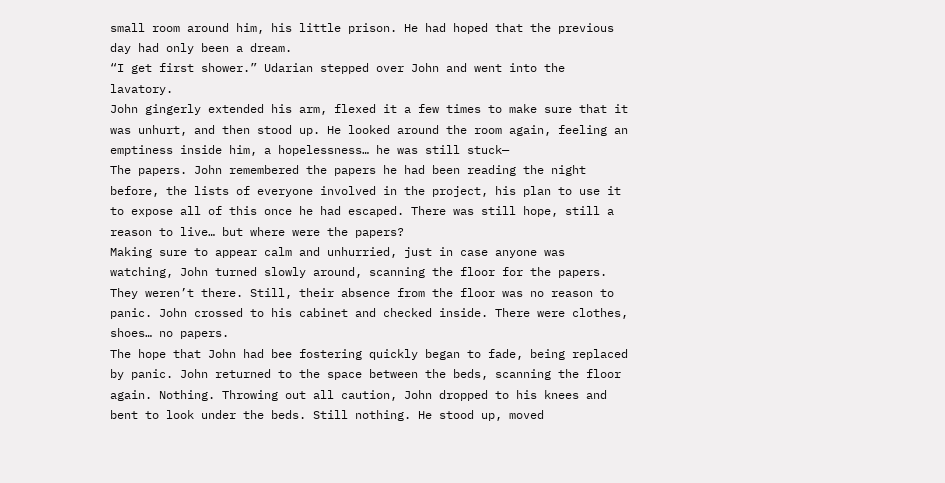small room around him, his little prison. He had hoped that the previous day had only been a dream.
“I get first shower.” Udarian stepped over John and went into the lavatory.
John gingerly extended his arm, flexed it a few times to make sure that it was unhurt, and then stood up. He looked around the room again, feeling an emptiness inside him, a hopelessness… he was still stuck—
The papers. John remembered the papers he had been reading the night before, the lists of everyone involved in the project, his plan to use it to expose all of this once he had escaped. There was still hope, still a reason to live… but where were the papers?
Making sure to appear calm and unhurried, just in case anyone was watching, John turned slowly around, scanning the floor for the papers. They weren’t there. Still, their absence from the floor was no reason to panic. John crossed to his cabinet and checked inside. There were clothes, shoes… no papers.
The hope that John had bee fostering quickly began to fade, being replaced by panic. John returned to the space between the beds, scanning the floor again. Nothing. Throwing out all caution, John dropped to his knees and bent to look under the beds. Still nothing. He stood up, moved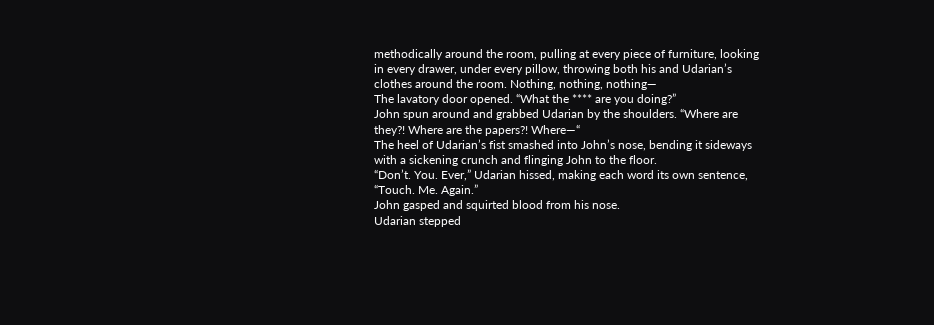methodically around the room, pulling at every piece of furniture, looking in every drawer, under every pillow, throwing both his and Udarian’s clothes around the room. Nothing, nothing, nothing—
The lavatory door opened. “What the **** are you doing?”
John spun around and grabbed Udarian by the shoulders. “Where are they?! Where are the papers?! Where—“
The heel of Udarian’s fist smashed into John’s nose, bending it sideways with a sickening crunch and flinging John to the floor.
“Don’t. You. Ever,” Udarian hissed, making each word its own sentence, “Touch. Me. Again.”
John gasped and squirted blood from his nose.
Udarian stepped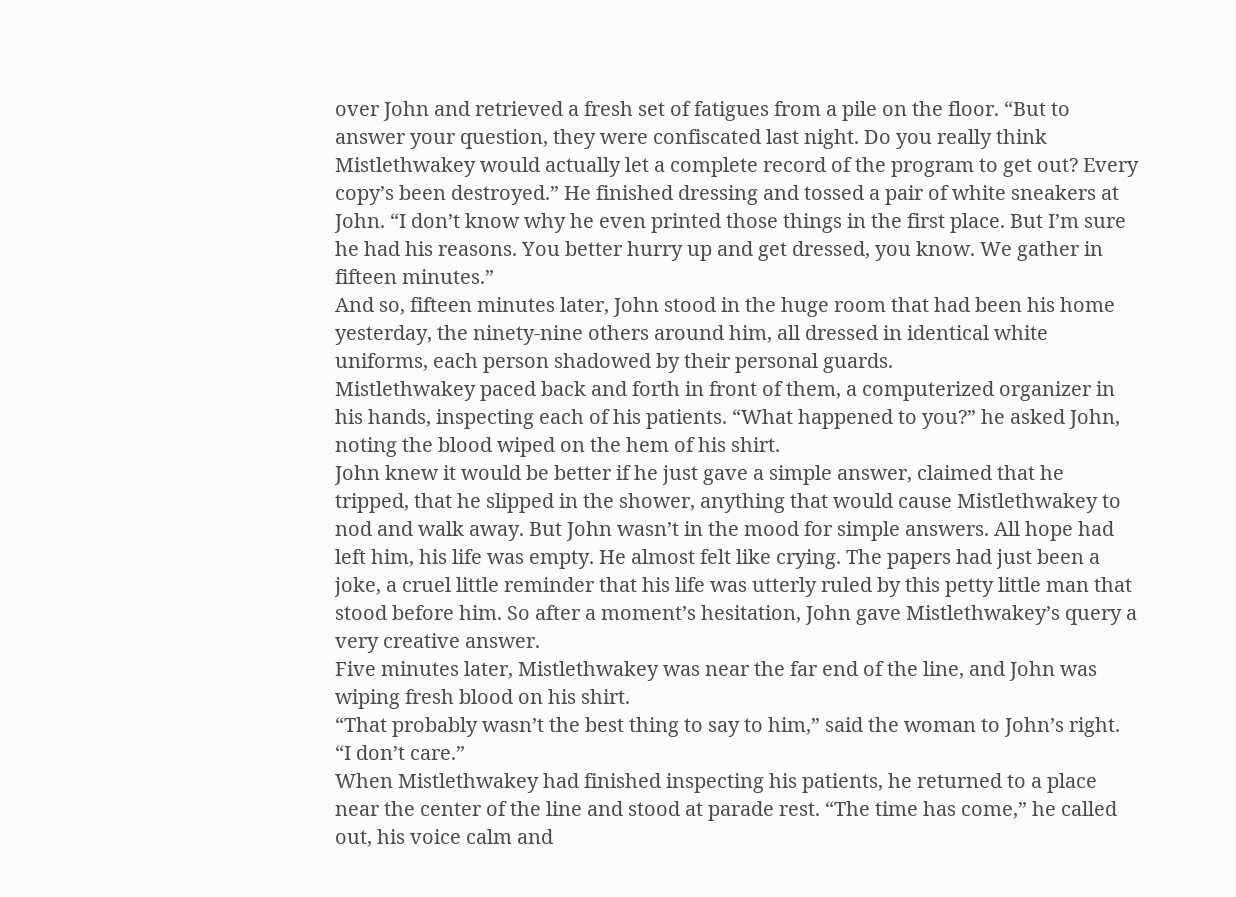over John and retrieved a fresh set of fatigues from a pile on the floor. “But to answer your question, they were confiscated last night. Do you really think Mistlethwakey would actually let a complete record of the program to get out? Every copy’s been destroyed.” He finished dressing and tossed a pair of white sneakers at John. “I don’t know why he even printed those things in the first place. But I’m sure he had his reasons. You better hurry up and get dressed, you know. We gather in fifteen minutes.”
And so, fifteen minutes later, John stood in the huge room that had been his home yesterday, the ninety-nine others around him, all dressed in identical white uniforms, each person shadowed by their personal guards.
Mistlethwakey paced back and forth in front of them, a computerized organizer in his hands, inspecting each of his patients. “What happened to you?” he asked John, noting the blood wiped on the hem of his shirt.
John knew it would be better if he just gave a simple answer, claimed that he tripped, that he slipped in the shower, anything that would cause Mistlethwakey to nod and walk away. But John wasn’t in the mood for simple answers. All hope had left him, his life was empty. He almost felt like crying. The papers had just been a joke, a cruel little reminder that his life was utterly ruled by this petty little man that stood before him. So after a moment’s hesitation, John gave Mistlethwakey’s query a very creative answer.
Five minutes later, Mistlethwakey was near the far end of the line, and John was wiping fresh blood on his shirt.
“That probably wasn’t the best thing to say to him,” said the woman to John’s right.
“I don’t care.”
When Mistlethwakey had finished inspecting his patients, he returned to a place near the center of the line and stood at parade rest. “The time has come,” he called out, his voice calm and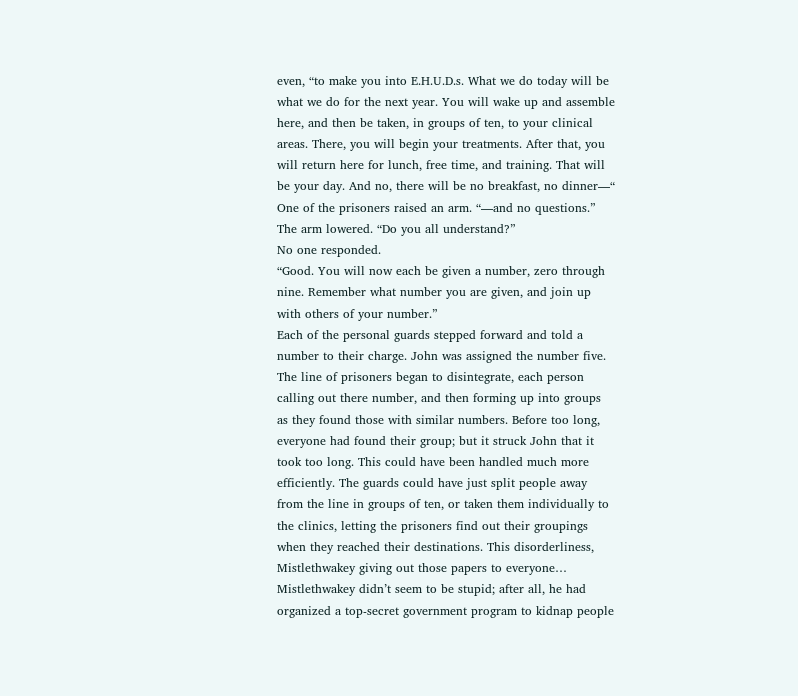even, “to make you into E.H.U.D.s. What we do today will be what we do for the next year. You will wake up and assemble here, and then be taken, in groups of ten, to your clinical areas. There, you will begin your treatments. After that, you will return here for lunch, free time, and training. That will be your day. And no, there will be no breakfast, no dinner—“ One of the prisoners raised an arm. “—and no questions.” The arm lowered. “Do you all understand?”
No one responded.
“Good. You will now each be given a number, zero through nine. Remember what number you are given, and join up with others of your number.”
Each of the personal guards stepped forward and told a number to their charge. John was assigned the number five.
The line of prisoners began to disintegrate, each person calling out there number, and then forming up into groups as they found those with similar numbers. Before too long, everyone had found their group; but it struck John that it took too long. This could have been handled much more efficiently. The guards could have just split people away from the line in groups of ten, or taken them individually to the clinics, letting the prisoners find out their groupings when they reached their destinations. This disorderliness, Mistlethwakey giving out those papers to everyone… Mistlethwakey didn’t seem to be stupid; after all, he had organized a top-secret government program to kidnap people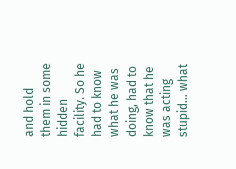and hold them in some hidden facility. So he had to know what he was doing, had to know that he was acting stupid… what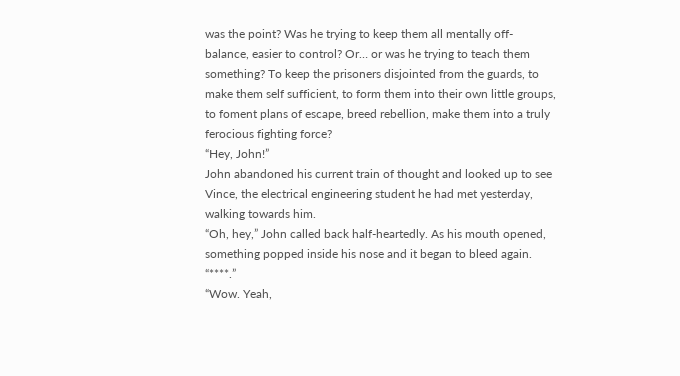was the point? Was he trying to keep them all mentally off-balance, easier to control? Or… or was he trying to teach them something? To keep the prisoners disjointed from the guards, to make them self sufficient, to form them into their own little groups, to foment plans of escape, breed rebellion, make them into a truly ferocious fighting force?
“Hey, John!”
John abandoned his current train of thought and looked up to see Vince, the electrical engineering student he had met yesterday, walking towards him.
“Oh, hey,” John called back half-heartedly. As his mouth opened, something popped inside his nose and it began to bleed again. “****.”
“Wow. Yeah,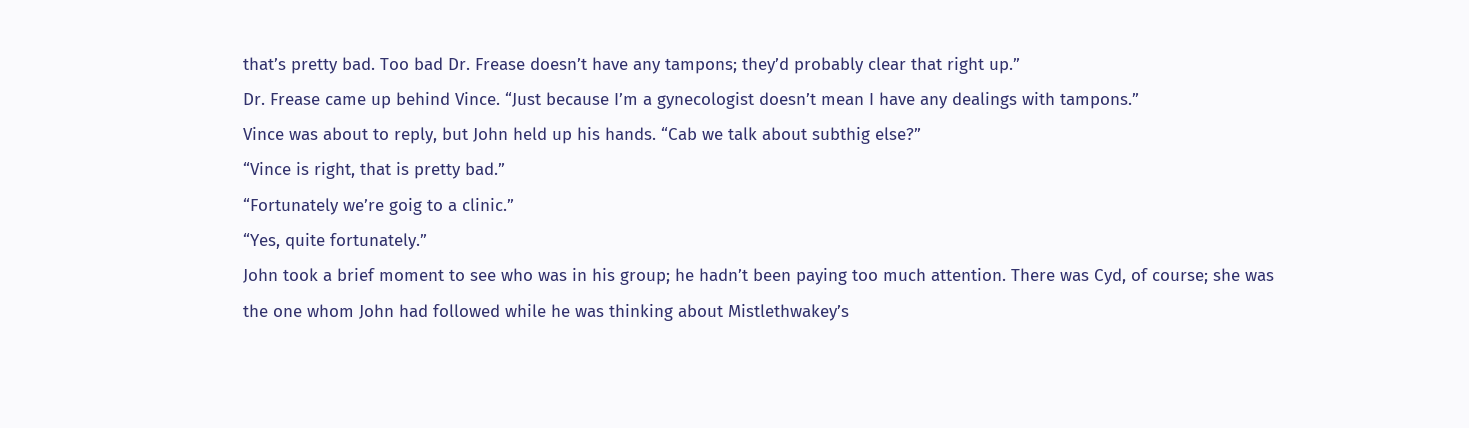that’s pretty bad. Too bad Dr. Frease doesn’t have any tampons; they’d probably clear that right up.”
Dr. Frease came up behind Vince. “Just because I’m a gynecologist doesn’t mean I have any dealings with tampons.”
Vince was about to reply, but John held up his hands. “Cab we talk about subthig else?”
“Vince is right, that is pretty bad.”
“Fortunately we’re goig to a clinic.”
“Yes, quite fortunately.”
John took a brief moment to see who was in his group; he hadn’t been paying too much attention. There was Cyd, of course; she was the one whom John had followed while he was thinking about Mistlethwakey’s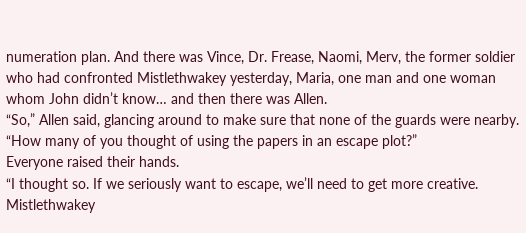numeration plan. And there was Vince, Dr. Frease, Naomi, Merv, the former soldier who had confronted Mistlethwakey yesterday, Maria, one man and one woman whom John didn’t know… and then there was Allen.
“So,” Allen said, glancing around to make sure that none of the guards were nearby. “How many of you thought of using the papers in an escape plot?”
Everyone raised their hands.
“I thought so. If we seriously want to escape, we’ll need to get more creative. Mistlethwakey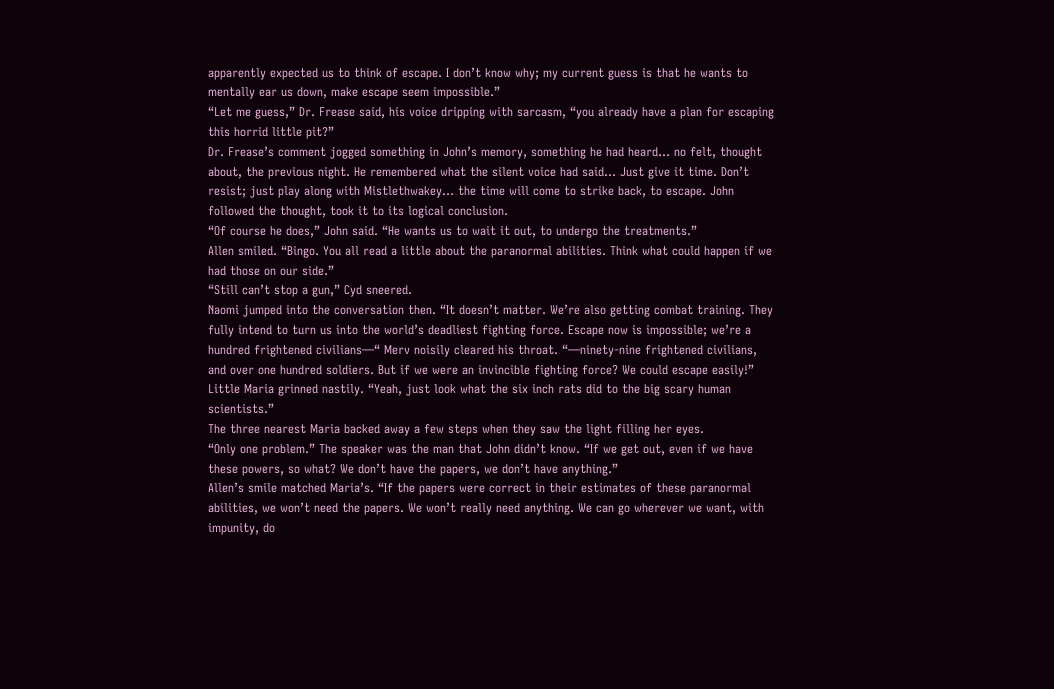apparently expected us to think of escape. I don’t know why; my current guess is that he wants to mentally ear us down, make escape seem impossible.”
“Let me guess,” Dr. Frease said, his voice dripping with sarcasm, “you already have a plan for escaping this horrid little pit?”
Dr. Frease’s comment jogged something in John’s memory, something he had heard… no felt, thought about, the previous night. He remembered what the silent voice had said… Just give it time. Don’t resist; just play along with Mistlethwakey… the time will come to strike back, to escape. John followed the thought, took it to its logical conclusion.
“Of course he does,” John said. “He wants us to wait it out, to undergo the treatments.”
Allen smiled. “Bingo. You all read a little about the paranormal abilities. Think what could happen if we had those on our side.”
“Still can’t stop a gun,” Cyd sneered.
Naomi jumped into the conversation then. “It doesn’t matter. We’re also getting combat training. They fully intend to turn us into the world’s deadliest fighting force. Escape now is impossible; we’re a hundred frightened civilians—“ Merv noisily cleared his throat. “—ninety-nine frightened civilians, and over one hundred soldiers. But if we were an invincible fighting force? We could escape easily!”
Little Maria grinned nastily. “Yeah, just look what the six inch rats did to the big scary human scientists.”
The three nearest Maria backed away a few steps when they saw the light filling her eyes.
“Only one problem.” The speaker was the man that John didn’t know. “If we get out, even if we have these powers, so what? We don’t have the papers, we don’t have anything.”
Allen’s smile matched Maria’s. “If the papers were correct in their estimates of these paranormal abilities, we won’t need the papers. We won’t really need anything. We can go wherever we want, with impunity, do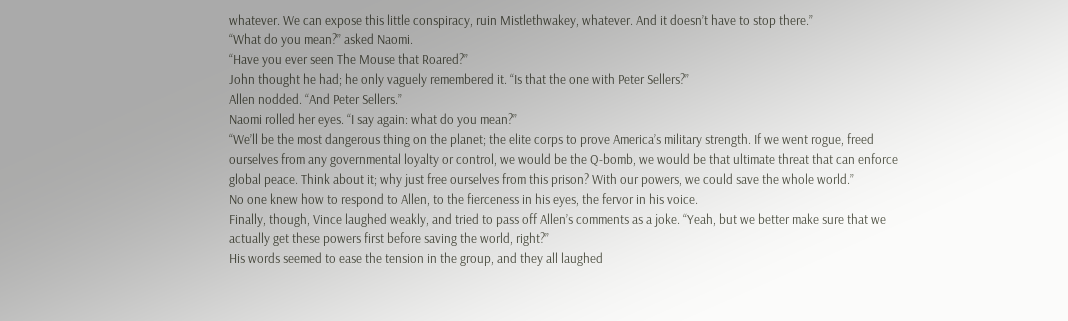whatever. We can expose this little conspiracy, ruin Mistlethwakey, whatever. And it doesn’t have to stop there.”
“What do you mean?” asked Naomi.
“Have you ever seen The Mouse that Roared?”
John thought he had; he only vaguely remembered it. “Is that the one with Peter Sellers?”
Allen nodded. “And Peter Sellers.”
Naomi rolled her eyes. “I say again: what do you mean?”
“We’ll be the most dangerous thing on the planet; the elite corps to prove America’s military strength. If we went rogue, freed ourselves from any governmental loyalty or control, we would be the Q-bomb, we would be that ultimate threat that can enforce global peace. Think about it; why just free ourselves from this prison? With our powers, we could save the whole world.”
No one knew how to respond to Allen, to the fierceness in his eyes, the fervor in his voice.
Finally, though, Vince laughed weakly, and tried to pass off Allen’s comments as a joke. “Yeah, but we better make sure that we actually get these powers first before saving the world, right?”
His words seemed to ease the tension in the group, and they all laughed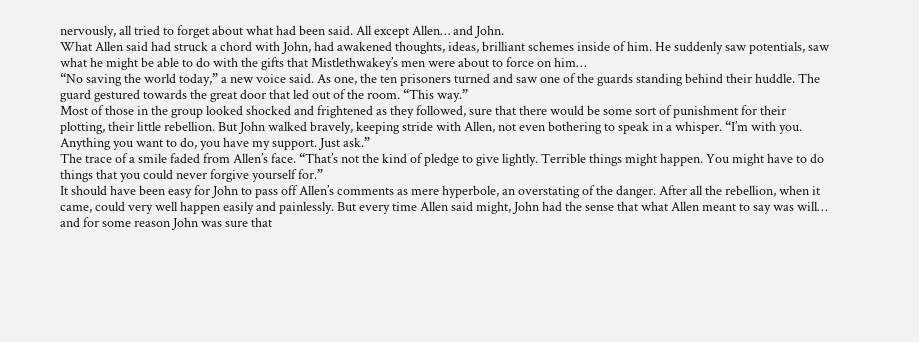nervously, all tried to forget about what had been said. All except Allen… and John.
What Allen said had struck a chord with John, had awakened thoughts, ideas, brilliant schemes inside of him. He suddenly saw potentials, saw what he might be able to do with the gifts that Mistlethwakey’s men were about to force on him…
“No saving the world today,” a new voice said. As one, the ten prisoners turned and saw one of the guards standing behind their huddle. The guard gestured towards the great door that led out of the room. “This way.”
Most of those in the group looked shocked and frightened as they followed, sure that there would be some sort of punishment for their plotting, their little rebellion. But John walked bravely, keeping stride with Allen, not even bothering to speak in a whisper. “I’m with you. Anything you want to do, you have my support. Just ask.”
The trace of a smile faded from Allen’s face. “That’s not the kind of pledge to give lightly. Terrible things might happen. You might have to do things that you could never forgive yourself for.”
It should have been easy for John to pass off Allen’s comments as mere hyperbole, an overstating of the danger. After all the rebellion, when it came, could very well happen easily and painlessly. But every time Allen said might, John had the sense that what Allen meant to say was will… and for some reason John was sure that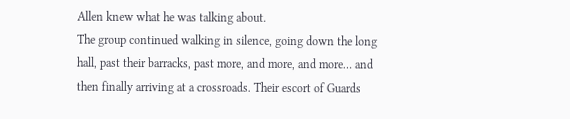Allen knew what he was talking about.
The group continued walking in silence, going down the long hall, past their barracks, past more, and more, and more… and then finally arriving at a crossroads. Their escort of Guards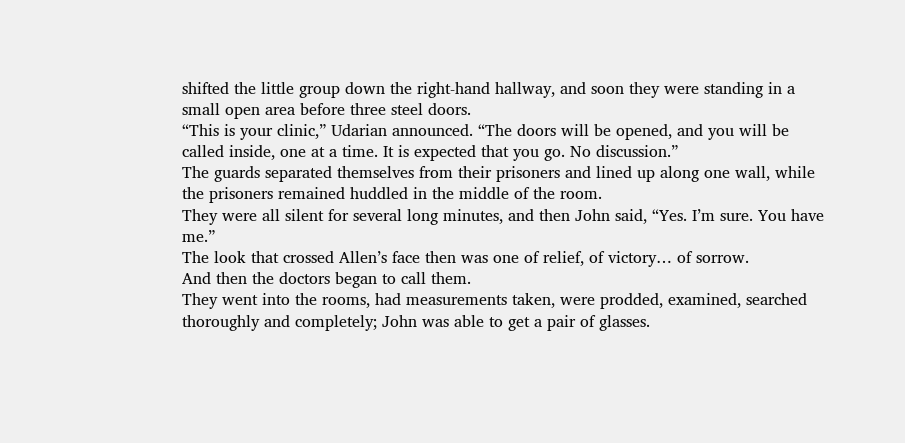shifted the little group down the right-hand hallway, and soon they were standing in a small open area before three steel doors.
“This is your clinic,” Udarian announced. “The doors will be opened, and you will be called inside, one at a time. It is expected that you go. No discussion.”
The guards separated themselves from their prisoners and lined up along one wall, while the prisoners remained huddled in the middle of the room.
They were all silent for several long minutes, and then John said, “Yes. I’m sure. You have me.”
The look that crossed Allen’s face then was one of relief, of victory… of sorrow.
And then the doctors began to call them.
They went into the rooms, had measurements taken, were prodded, examined, searched thoroughly and completely; John was able to get a pair of glasses.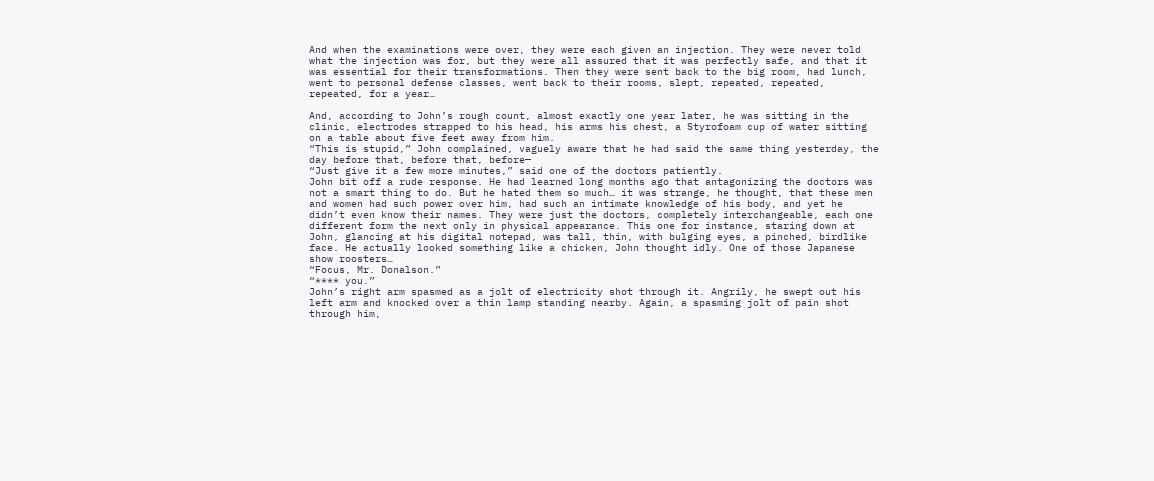And when the examinations were over, they were each given an injection. They were never told what the injection was for, but they were all assured that it was perfectly safe, and that it was essential for their transformations. Then they were sent back to the big room, had lunch, went to personal defense classes, went back to their rooms, slept, repeated, repeated, repeated, for a year…

And, according to John’s rough count, almost exactly one year later, he was sitting in the clinic, electrodes strapped to his head, his arms his chest, a Styrofoam cup of water sitting on a table about five feet away from him.
“This is stupid,” John complained, vaguely aware that he had said the same thing yesterday, the day before that, before that, before—
“Just give it a few more minutes,” said one of the doctors patiently.
John bit off a rude response. He had learned long months ago that antagonizing the doctors was not a smart thing to do. But he hated them so much… it was strange, he thought, that these men and women had such power over him, had such an intimate knowledge of his body, and yet he didn’t even know their names. They were just the doctors, completely interchangeable, each one different form the next only in physical appearance. This one for instance, staring down at John, glancing at his digital notepad, was tall, thin, with bulging eyes, a pinched, birdlike face. He actually looked something like a chicken, John thought idly. One of those Japanese show roosters…
“Focus, Mr. Donalson.”
“**** you.”
John’s right arm spasmed as a jolt of electricity shot through it. Angrily, he swept out his left arm and knocked over a thin lamp standing nearby. Again, a spasming jolt of pain shot through him,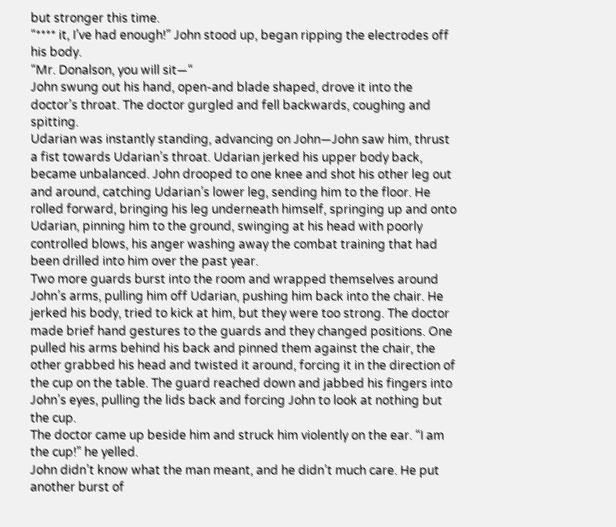but stronger this time.
“**** it, I’ve had enough!” John stood up, began ripping the electrodes off his body.
“Mr. Donalson, you will sit—“
John swung out his hand, open-and blade shaped, drove it into the doctor’s throat. The doctor gurgled and fell backwards, coughing and spitting.
Udarian was instantly standing, advancing on John—John saw him, thrust a fist towards Udarian’s throat. Udarian jerked his upper body back, became unbalanced. John drooped to one knee and shot his other leg out and around, catching Udarian’s lower leg, sending him to the floor. He rolled forward, bringing his leg underneath himself, springing up and onto Udarian, pinning him to the ground, swinging at his head with poorly controlled blows, his anger washing away the combat training that had been drilled into him over the past year.
Two more guards burst into the room and wrapped themselves around John’s arms, pulling him off Udarian, pushing him back into the chair. He jerked his body, tried to kick at him, but they were too strong. The doctor made brief hand gestures to the guards and they changed positions. One pulled his arms behind his back and pinned them against the chair, the other grabbed his head and twisted it around, forcing it in the direction of the cup on the table. The guard reached down and jabbed his fingers into John’s eyes, pulling the lids back and forcing John to look at nothing but the cup.
The doctor came up beside him and struck him violently on the ear. “I am the cup!” he yelled.
John didn’t know what the man meant, and he didn’t much care. He put another burst of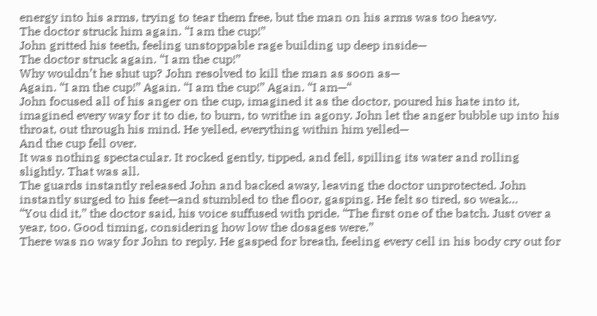energy into his arms, trying to tear them free, but the man on his arms was too heavy.
The doctor struck him again. “I am the cup!”
John gritted his teeth, feeling unstoppable rage building up deep inside—
The doctor struck again. “I am the cup!”
Why wouldn’t he shut up? John resolved to kill the man as soon as—
Again. “I am the cup!” Again. “I am the cup!” Again. “I am—“
John focused all of his anger on the cup, imagined it as the doctor, poured his hate into it, imagined every way for it to die, to burn, to writhe in agony. John let the anger bubble up into his throat, out through his mind. He yelled, everything within him yelled—
And the cup fell over.
It was nothing spectacular. It rocked gently, tipped, and fell, spilling its water and rolling slightly. That was all.
The guards instantly released John and backed away, leaving the doctor unprotected. John instantly surged to his feet—and stumbled to the floor, gasping. He felt so tired, so weak…
“You did it,” the doctor said, his voice suffused with pride. “The first one of the batch. Just over a year, too. Good timing, considering how low the dosages were.”
There was no way for John to reply. He gasped for breath, feeling every cell in his body cry out for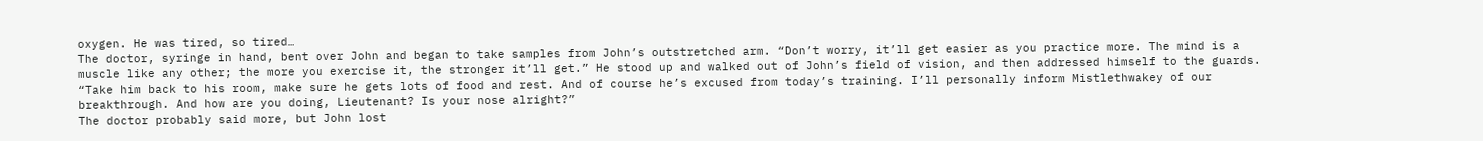oxygen. He was tired, so tired…
The doctor, syringe in hand, bent over John and began to take samples from John’s outstretched arm. “Don’t worry, it’ll get easier as you practice more. The mind is a muscle like any other; the more you exercise it, the stronger it’ll get.” He stood up and walked out of John’s field of vision, and then addressed himself to the guards. “Take him back to his room, make sure he gets lots of food and rest. And of course he’s excused from today’s training. I’ll personally inform Mistlethwakey of our breakthrough. And how are you doing, Lieutenant? Is your nose alright?”
The doctor probably said more, but John lost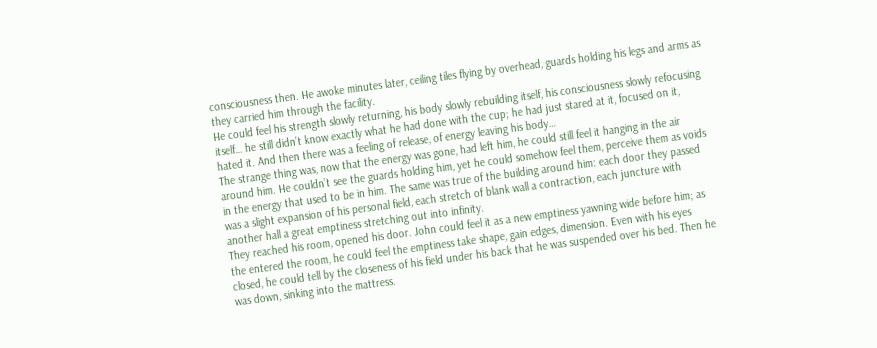consciousness then. He awoke minutes later, ceiling tiles flying by overhead, guards holding his legs and arms as they carried him through the facility.
He could feel his strength slowly returning, his body slowly rebuilding itself, his consciousness slowly refocusing itself… he still didn’t know exactly what he had done with the cup; he had just stared at it, focused on it, hated it. And then there was a feeling of release, of energy leaving his body…
The strange thing was, now that the energy was gone, had left him, he could still feel it hanging in the air around him. He couldn’t see the guards holding him, yet he could somehow feel them, perceive them as voids in the energy that used to be in him. The same was true of the building around him: each door they passed was a slight expansion of his personal field, each stretch of blank wall a contraction, each juncture with another hall a great emptiness stretching out into infinity.
They reached his room, opened his door. John could feel it as a new emptiness yawning wide before him; as the entered the room, he could feel the emptiness take shape, gain edges, dimension. Even with his eyes closed, he could tell by the closeness of his field under his back that he was suspended over his bed. Then he was down, sinking into the mattress.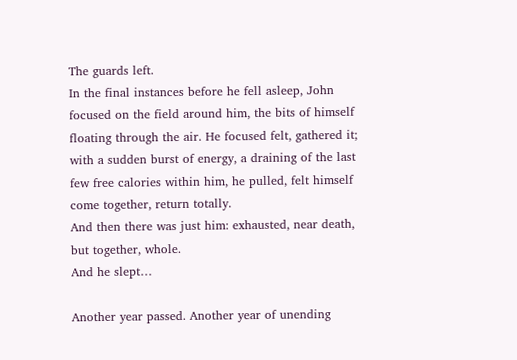The guards left.
In the final instances before he fell asleep, John focused on the field around him, the bits of himself floating through the air. He focused felt, gathered it; with a sudden burst of energy, a draining of the last few free calories within him, he pulled, felt himself come together, return totally.
And then there was just him: exhausted, near death, but together, whole.
And he slept…

Another year passed. Another year of unending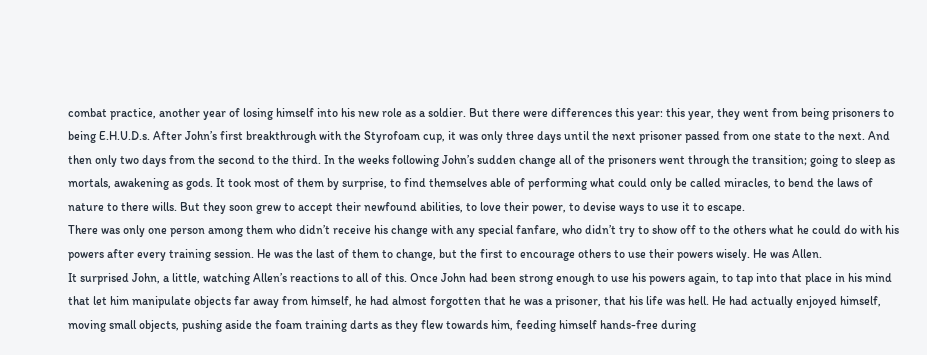combat practice, another year of losing himself into his new role as a soldier. But there were differences this year: this year, they went from being prisoners to being E.H.U.D.s. After John’s first breakthrough with the Styrofoam cup, it was only three days until the next prisoner passed from one state to the next. And then only two days from the second to the third. In the weeks following John’s sudden change all of the prisoners went through the transition; going to sleep as mortals, awakening as gods. It took most of them by surprise, to find themselves able of performing what could only be called miracles, to bend the laws of nature to there wills. But they soon grew to accept their newfound abilities, to love their power, to devise ways to use it to escape.
There was only one person among them who didn’t receive his change with any special fanfare, who didn’t try to show off to the others what he could do with his powers after every training session. He was the last of them to change, but the first to encourage others to use their powers wisely. He was Allen.
It surprised John, a little, watching Allen’s reactions to all of this. Once John had been strong enough to use his powers again, to tap into that place in his mind that let him manipulate objects far away from himself, he had almost forgotten that he was a prisoner, that his life was hell. He had actually enjoyed himself, moving small objects, pushing aside the foam training darts as they flew towards him, feeding himself hands-free during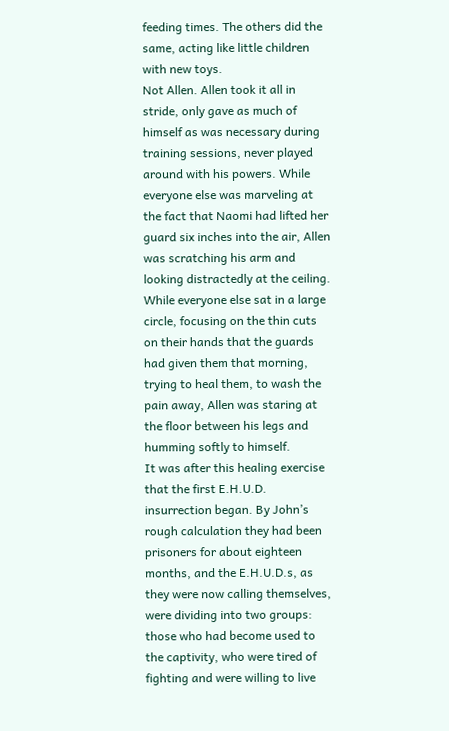feeding times. The others did the same, acting like little children with new toys.
Not Allen. Allen took it all in stride, only gave as much of himself as was necessary during training sessions, never played around with his powers. While everyone else was marveling at the fact that Naomi had lifted her guard six inches into the air, Allen was scratching his arm and looking distractedly at the ceiling. While everyone else sat in a large circle, focusing on the thin cuts on their hands that the guards had given them that morning, trying to heal them, to wash the pain away, Allen was staring at the floor between his legs and humming softly to himself.
It was after this healing exercise that the first E.H.U.D. insurrection began. By John’s rough calculation they had been prisoners for about eighteen months, and the E.H.U.D.s, as they were now calling themselves, were dividing into two groups: those who had become used to the captivity, who were tired of fighting and were willing to live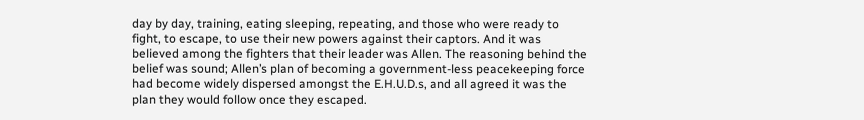day by day, training, eating sleeping, repeating, and those who were ready to fight, to escape, to use their new powers against their captors. And it was believed among the fighters that their leader was Allen. The reasoning behind the belief was sound; Allen’s plan of becoming a government-less peacekeeping force had become widely dispersed amongst the E.H.U.D.s, and all agreed it was the plan they would follow once they escaped.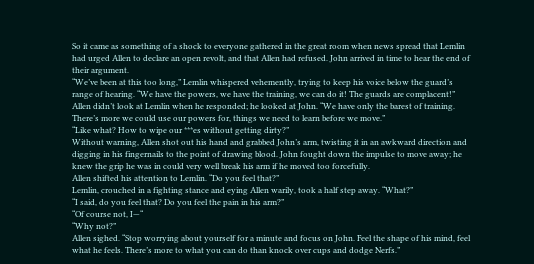So it came as something of a shock to everyone gathered in the great room when news spread that Lemlin had urged Allen to declare an open revolt, and that Allen had refused. John arrived in time to hear the end of their argument.
“We’ve been at this too long,” Lemlin whispered vehemently, trying to keep his voice below the guard’s range of hearing. “We have the powers, we have the training, we can do it! The guards are complacent!”
Allen didn’t look at Lemlin when he responded; he looked at John. “We have only the barest of training. There’s more we could use our powers for, things we need to learn before we move.”
“Like what? How to wipe our ***es without getting dirty?”
Without warning, Allen shot out his hand and grabbed John’s arm, twisting it in an awkward direction and digging in his fingernails to the point of drawing blood. John fought down the impulse to move away; he knew the grip he was in could very well break his arm if he moved too forcefully.
Allen shifted his attention to Lemlin. “Do you feel that?”
Lemlin, crouched in a fighting stance and eying Allen warily, took a half step away. “What?”
“I said, do you feel that? Do you feel the pain in his arm?”
“Of course not, I—“
“Why not?”
Allen sighed. “Stop worrying about yourself for a minute and focus on John. Feel the shape of his mind, feel what he feels. There’s more to what you can do than knock over cups and dodge Nerfs.”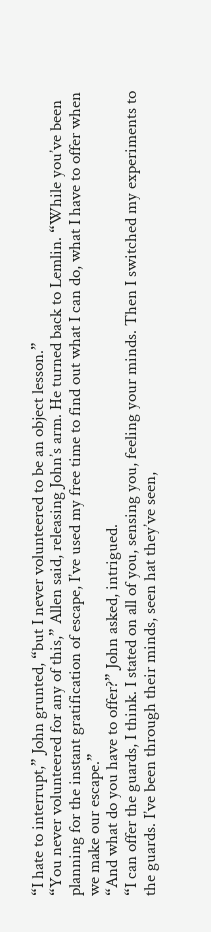“I hate to interrupt,” John grunted, “but I never volunteered to be an object lesson.”
“You never volunteered for any of this,” Allen said, releasing John’s arm. He turned back to Lemlin. “While you’ve been planning for the instant gratification of escape, I’ve used my free time to find out what I can do, what I have to offer when we make our escape.”
“And what do you have to offer?” John asked, intrigued.
“I can offer the guards, I think. I stated on all of you, sensing you, feeling your minds. Then I switched my experiments to the guards. I’ve been through their minds, seen hat they’ve seen,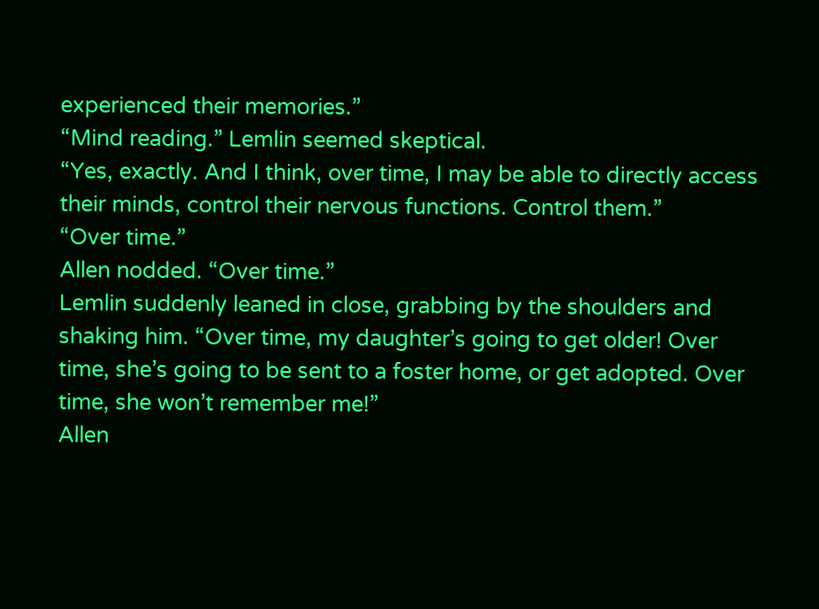experienced their memories.”
“Mind reading.” Lemlin seemed skeptical.
“Yes, exactly. And I think, over time, I may be able to directly access their minds, control their nervous functions. Control them.”
“Over time.”
Allen nodded. “Over time.”
Lemlin suddenly leaned in close, grabbing by the shoulders and shaking him. “Over time, my daughter’s going to get older! Over time, she’s going to be sent to a foster home, or get adopted. Over time, she won’t remember me!”
Allen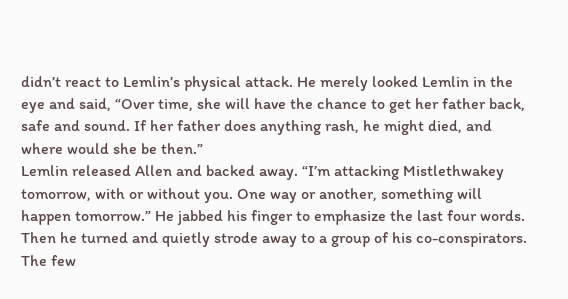didn’t react to Lemlin’s physical attack. He merely looked Lemlin in the eye and said, “Over time, she will have the chance to get her father back, safe and sound. If her father does anything rash, he might died, and where would she be then.”
Lemlin released Allen and backed away. “I’m attacking Mistlethwakey tomorrow, with or without you. One way or another, something will happen tomorrow.” He jabbed his finger to emphasize the last four words. Then he turned and quietly strode away to a group of his co-conspirators.
The few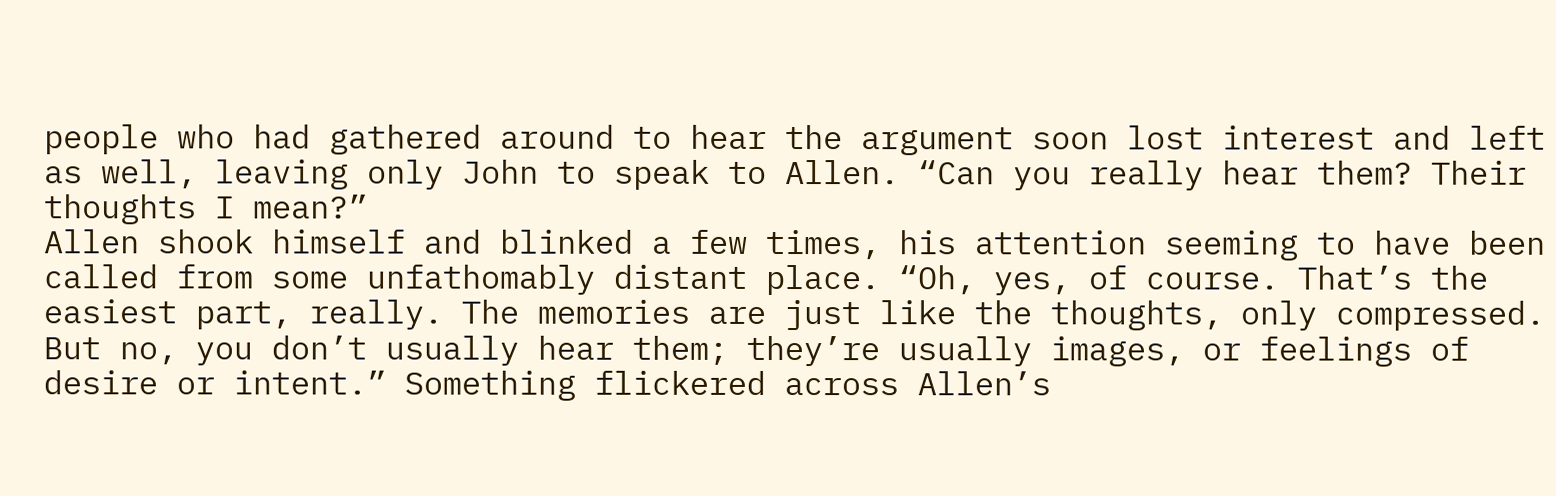people who had gathered around to hear the argument soon lost interest and left as well, leaving only John to speak to Allen. “Can you really hear them? Their thoughts I mean?”
Allen shook himself and blinked a few times, his attention seeming to have been called from some unfathomably distant place. “Oh, yes, of course. That’s the easiest part, really. The memories are just like the thoughts, only compressed. But no, you don’t usually hear them; they’re usually images, or feelings of desire or intent.” Something flickered across Allen’s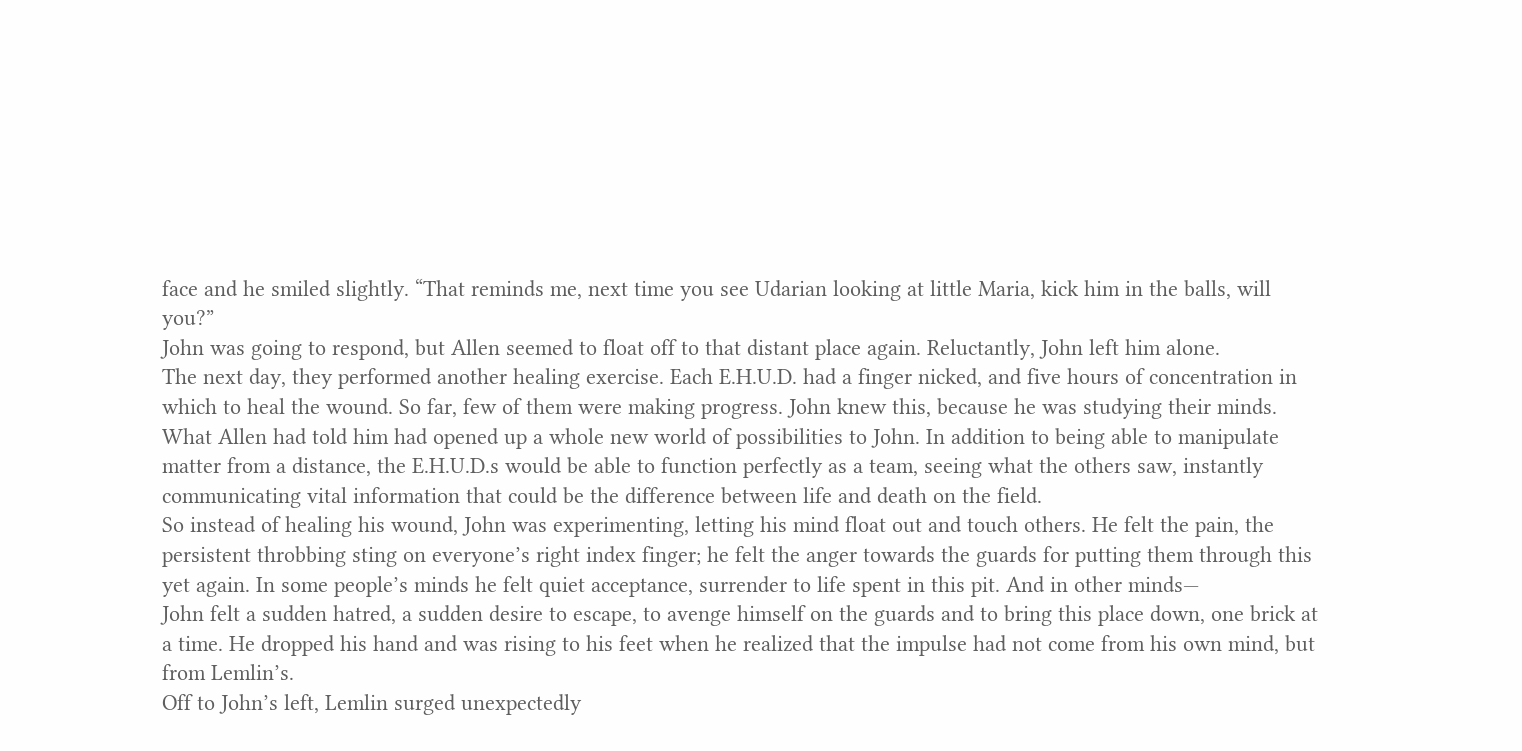face and he smiled slightly. “That reminds me, next time you see Udarian looking at little Maria, kick him in the balls, will you?”
John was going to respond, but Allen seemed to float off to that distant place again. Reluctantly, John left him alone.
The next day, they performed another healing exercise. Each E.H.U.D. had a finger nicked, and five hours of concentration in which to heal the wound. So far, few of them were making progress. John knew this, because he was studying their minds. What Allen had told him had opened up a whole new world of possibilities to John. In addition to being able to manipulate matter from a distance, the E.H.U.D.s would be able to function perfectly as a team, seeing what the others saw, instantly communicating vital information that could be the difference between life and death on the field.
So instead of healing his wound, John was experimenting, letting his mind float out and touch others. He felt the pain, the persistent throbbing sting on everyone’s right index finger; he felt the anger towards the guards for putting them through this yet again. In some people’s minds he felt quiet acceptance, surrender to life spent in this pit. And in other minds—
John felt a sudden hatred, a sudden desire to escape, to avenge himself on the guards and to bring this place down, one brick at a time. He dropped his hand and was rising to his feet when he realized that the impulse had not come from his own mind, but from Lemlin’s.
Off to John’s left, Lemlin surged unexpectedly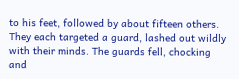to his feet, followed by about fifteen others. They each targeted a guard, lashed out wildly with their minds. The guards fell, chocking and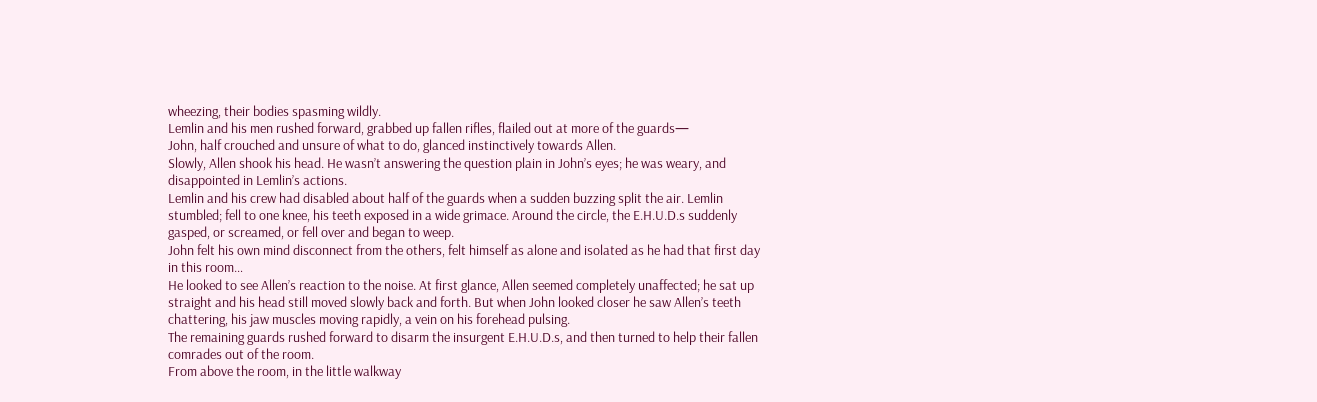wheezing, their bodies spasming wildly.
Lemlin and his men rushed forward, grabbed up fallen rifles, flailed out at more of the guards—
John, half crouched and unsure of what to do, glanced instinctively towards Allen.
Slowly, Allen shook his head. He wasn’t answering the question plain in John’s eyes; he was weary, and disappointed in Lemlin’s actions.
Lemlin and his crew had disabled about half of the guards when a sudden buzzing split the air. Lemlin stumbled; fell to one knee, his teeth exposed in a wide grimace. Around the circle, the E.H.U.D.s suddenly gasped, or screamed, or fell over and began to weep.
John felt his own mind disconnect from the others, felt himself as alone and isolated as he had that first day in this room…
He looked to see Allen’s reaction to the noise. At first glance, Allen seemed completely unaffected; he sat up straight and his head still moved slowly back and forth. But when John looked closer he saw Allen’s teeth chattering, his jaw muscles moving rapidly, a vein on his forehead pulsing.
The remaining guards rushed forward to disarm the insurgent E.H.U.D.s, and then turned to help their fallen comrades out of the room.
From above the room, in the little walkway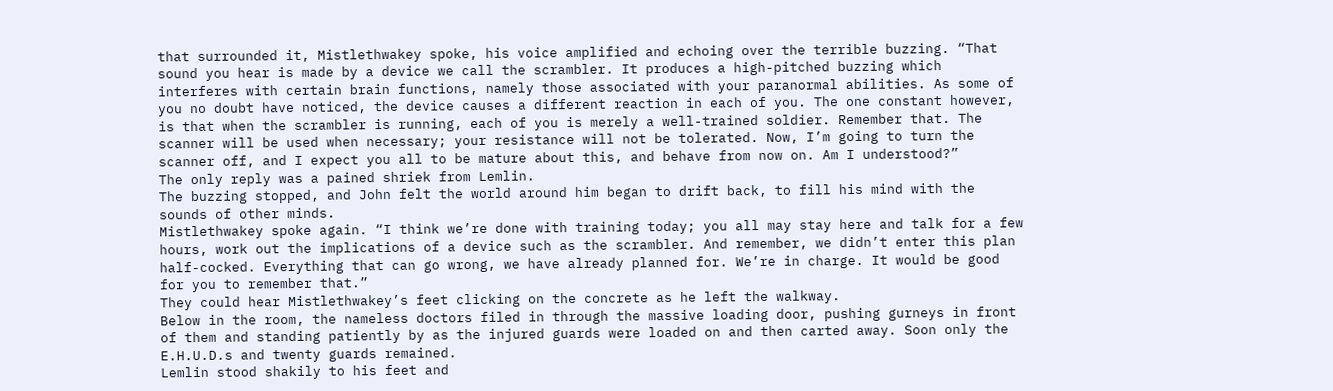that surrounded it, Mistlethwakey spoke, his voice amplified and echoing over the terrible buzzing. “That sound you hear is made by a device we call the scrambler. It produces a high-pitched buzzing which interferes with certain brain functions, namely those associated with your paranormal abilities. As some of you no doubt have noticed, the device causes a different reaction in each of you. The one constant however, is that when the scrambler is running, each of you is merely a well-trained soldier. Remember that. The scanner will be used when necessary; your resistance will not be tolerated. Now, I’m going to turn the scanner off, and I expect you all to be mature about this, and behave from now on. Am I understood?”
The only reply was a pained shriek from Lemlin.
The buzzing stopped, and John felt the world around him began to drift back, to fill his mind with the sounds of other minds.
Mistlethwakey spoke again. “I think we’re done with training today; you all may stay here and talk for a few hours, work out the implications of a device such as the scrambler. And remember, we didn’t enter this plan half-cocked. Everything that can go wrong, we have already planned for. We’re in charge. It would be good for you to remember that.”
They could hear Mistlethwakey’s feet clicking on the concrete as he left the walkway.
Below in the room, the nameless doctors filed in through the massive loading door, pushing gurneys in front of them and standing patiently by as the injured guards were loaded on and then carted away. Soon only the E.H.U.D.s and twenty guards remained.
Lemlin stood shakily to his feet and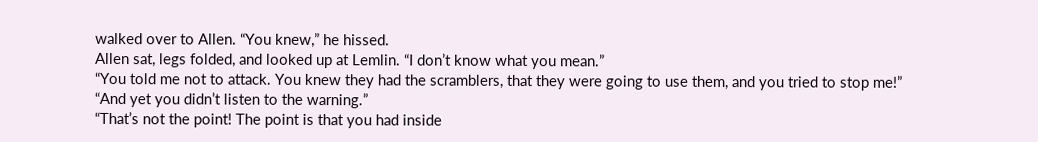walked over to Allen. “You knew,” he hissed.
Allen sat, legs folded, and looked up at Lemlin. “I don’t know what you mean.”
“You told me not to attack. You knew they had the scramblers, that they were going to use them, and you tried to stop me!”
“And yet you didn’t listen to the warning.”
“That’s not the point! The point is that you had inside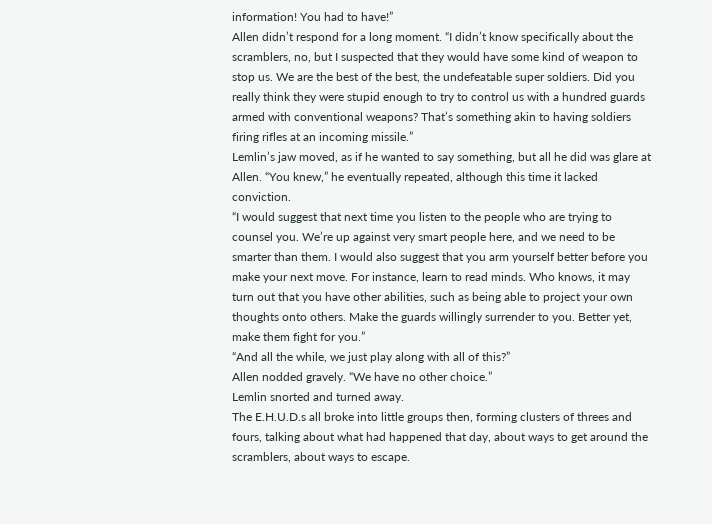information! You had to have!”
Allen didn’t respond for a long moment. “I didn’t know specifically about the scramblers, no, but I suspected that they would have some kind of weapon to stop us. We are the best of the best, the undefeatable super soldiers. Did you really think they were stupid enough to try to control us with a hundred guards armed with conventional weapons? That’s something akin to having soldiers firing rifles at an incoming missile.”
Lemlin’s jaw moved, as if he wanted to say something, but all he did was glare at Allen. “You knew,” he eventually repeated, although this time it lacked conviction.
“I would suggest that next time you listen to the people who are trying to counsel you. We’re up against very smart people here, and we need to be smarter than them. I would also suggest that you arm yourself better before you make your next move. For instance, learn to read minds. Who knows, it may turn out that you have other abilities, such as being able to project your own thoughts onto others. Make the guards willingly surrender to you. Better yet, make them fight for you.”
“And all the while, we just play along with all of this?”
Allen nodded gravely. “We have no other choice.”
Lemlin snorted and turned away.
The E.H.U.D.s all broke into little groups then, forming clusters of threes and fours, talking about what had happened that day, about ways to get around the scramblers, about ways to escape.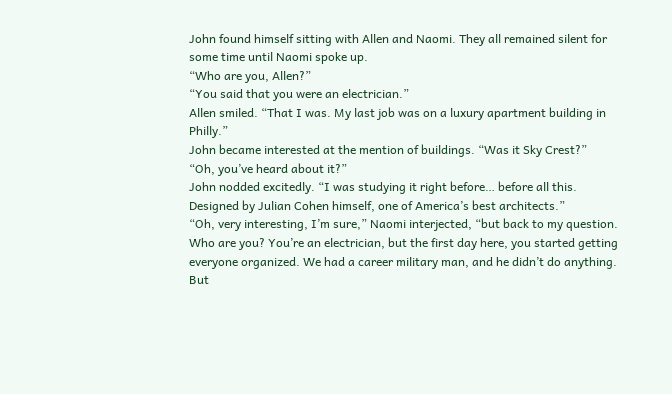John found himself sitting with Allen and Naomi. They all remained silent for some time until Naomi spoke up.
“Who are you, Allen?”
“You said that you were an electrician.”
Allen smiled. “That I was. My last job was on a luxury apartment building in Philly.”
John became interested at the mention of buildings. “Was it Sky Crest?”
“Oh, you’ve heard about it?”
John nodded excitedly. “I was studying it right before… before all this. Designed by Julian Cohen himself, one of America’s best architects.”
“Oh, very interesting, I’m sure,” Naomi interjected, “but back to my question. Who are you? You’re an electrician, but the first day here, you started getting everyone organized. We had a career military man, and he didn’t do anything. But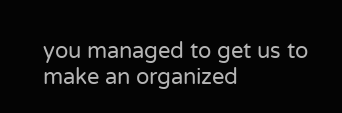you managed to get us to make an organized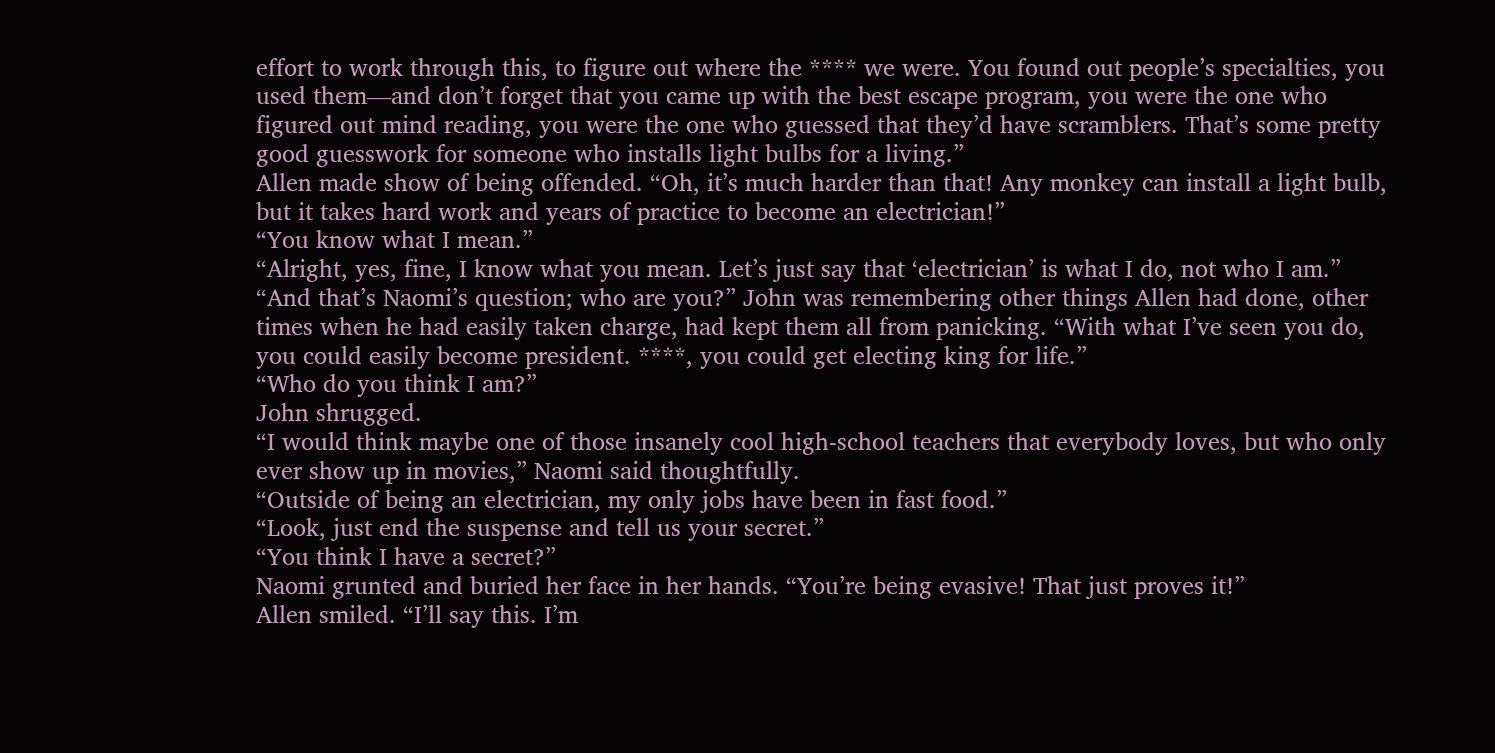effort to work through this, to figure out where the **** we were. You found out people’s specialties, you used them—and don’t forget that you came up with the best escape program, you were the one who figured out mind reading, you were the one who guessed that they’d have scramblers. That’s some pretty good guesswork for someone who installs light bulbs for a living.”
Allen made show of being offended. “Oh, it’s much harder than that! Any monkey can install a light bulb, but it takes hard work and years of practice to become an electrician!”
“You know what I mean.”
“Alright, yes, fine, I know what you mean. Let’s just say that ‘electrician’ is what I do, not who I am.”
“And that’s Naomi’s question; who are you?” John was remembering other things Allen had done, other times when he had easily taken charge, had kept them all from panicking. “With what I’ve seen you do, you could easily become president. ****, you could get electing king for life.”
“Who do you think I am?”
John shrugged.
“I would think maybe one of those insanely cool high-school teachers that everybody loves, but who only ever show up in movies,” Naomi said thoughtfully.
“Outside of being an electrician, my only jobs have been in fast food.”
“Look, just end the suspense and tell us your secret.”
“You think I have a secret?”
Naomi grunted and buried her face in her hands. “You’re being evasive! That just proves it!”
Allen smiled. “I’ll say this. I’m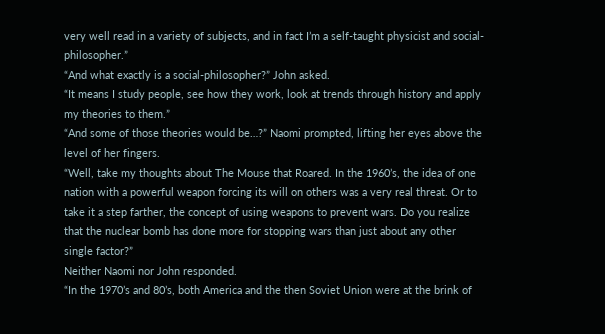very well read in a variety of subjects, and in fact I’m a self-taught physicist and social-philosopher.”
“And what exactly is a social-philosopher?” John asked.
“It means I study people, see how they work, look at trends through history and apply my theories to them.”
“And some of those theories would be…?” Naomi prompted, lifting her eyes above the level of her fingers.
“Well, take my thoughts about The Mouse that Roared. In the 1960’s, the idea of one nation with a powerful weapon forcing its will on others was a very real threat. Or to take it a step farther, the concept of using weapons to prevent wars. Do you realize that the nuclear bomb has done more for stopping wars than just about any other single factor?”
Neither Naomi nor John responded.
“In the 1970’s and 80’s, both America and the then Soviet Union were at the brink of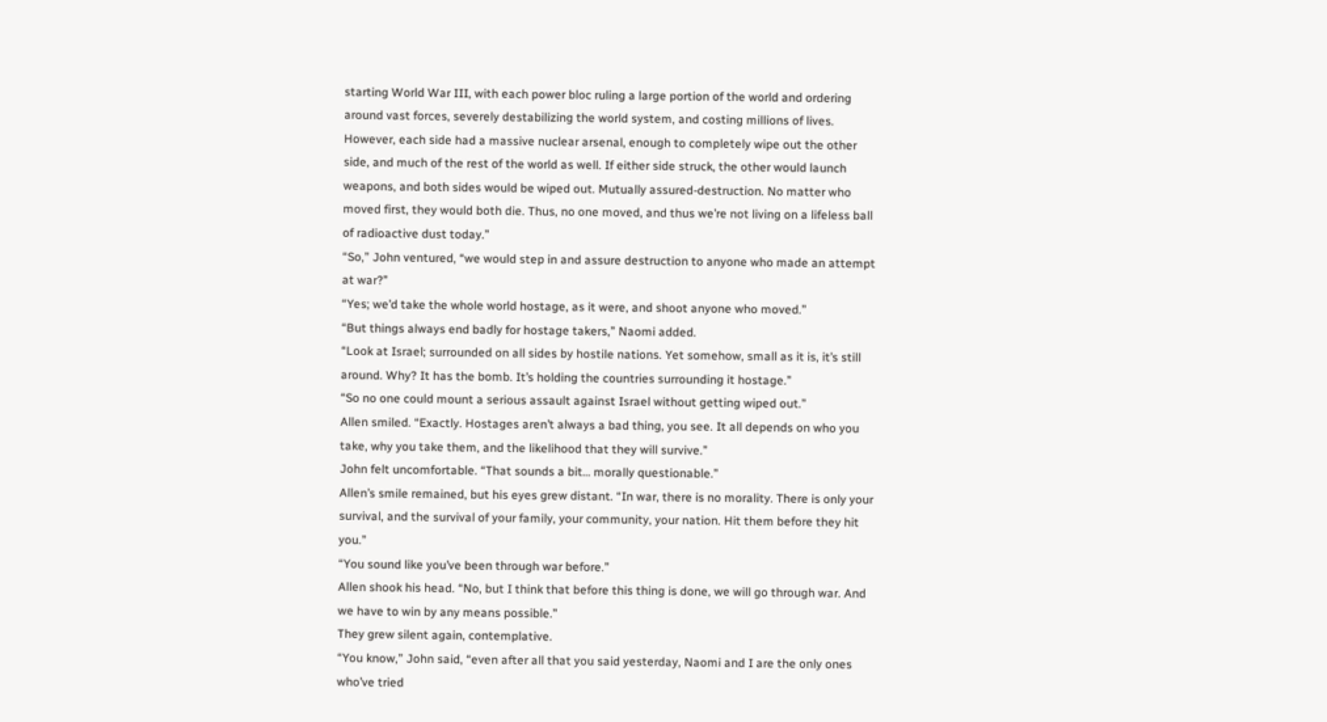starting World War III, with each power bloc ruling a large portion of the world and ordering around vast forces, severely destabilizing the world system, and costing millions of lives. However, each side had a massive nuclear arsenal, enough to completely wipe out the other side, and much of the rest of the world as well. If either side struck, the other would launch weapons, and both sides would be wiped out. Mutually assured-destruction. No matter who moved first, they would both die. Thus, no one moved, and thus we’re not living on a lifeless ball of radioactive dust today.”
“So,” John ventured, “we would step in and assure destruction to anyone who made an attempt at war?”
“Yes; we’d take the whole world hostage, as it were, and shoot anyone who moved.”
“But things always end badly for hostage takers,” Naomi added.
“Look at Israel; surrounded on all sides by hostile nations. Yet somehow, small as it is, it’s still around. Why? It has the bomb. It’s holding the countries surrounding it hostage.”
“So no one could mount a serious assault against Israel without getting wiped out.”
Allen smiled. “Exactly. Hostages aren’t always a bad thing, you see. It all depends on who you take, why you take them, and the likelihood that they will survive.”
John felt uncomfortable. “That sounds a bit… morally questionable.”
Allen’s smile remained, but his eyes grew distant. “In war, there is no morality. There is only your survival, and the survival of your family, your community, your nation. Hit them before they hit you.”
“You sound like you’ve been through war before.”
Allen shook his head. “No, but I think that before this thing is done, we will go through war. And we have to win by any means possible.”
They grew silent again, contemplative.
“You know,” John said, “even after all that you said yesterday, Naomi and I are the only ones who’ve tried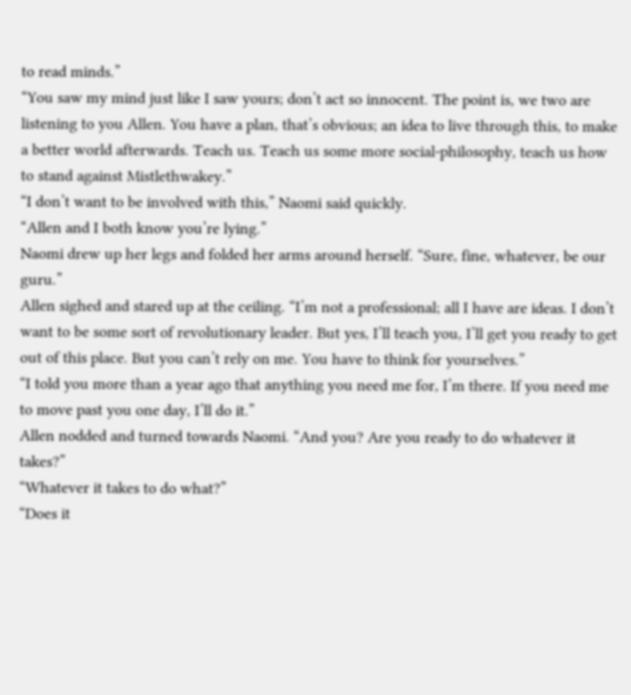to read minds.”
“You saw my mind just like I saw yours; don’t act so innocent. The point is, we two are listening to you Allen. You have a plan, that’s obvious; an idea to live through this, to make a better world afterwards. Teach us. Teach us some more social-philosophy, teach us how to stand against Mistlethwakey.”
“I don’t want to be involved with this,” Naomi said quickly.
“Allen and I both know you’re lying.”
Naomi drew up her legs and folded her arms around herself. “Sure, fine, whatever, be our guru.”
Allen sighed and stared up at the ceiling. “I’m not a professional; all I have are ideas. I don’t want to be some sort of revolutionary leader. But yes, I’ll teach you, I’ll get you ready to get out of this place. But you can’t rely on me. You have to think for yourselves.”
“I told you more than a year ago that anything you need me for, I’m there. If you need me to move past you one day, I’ll do it.”
Allen nodded and turned towards Naomi. “And you? Are you ready to do whatever it takes?”
“Whatever it takes to do what?”
“Does it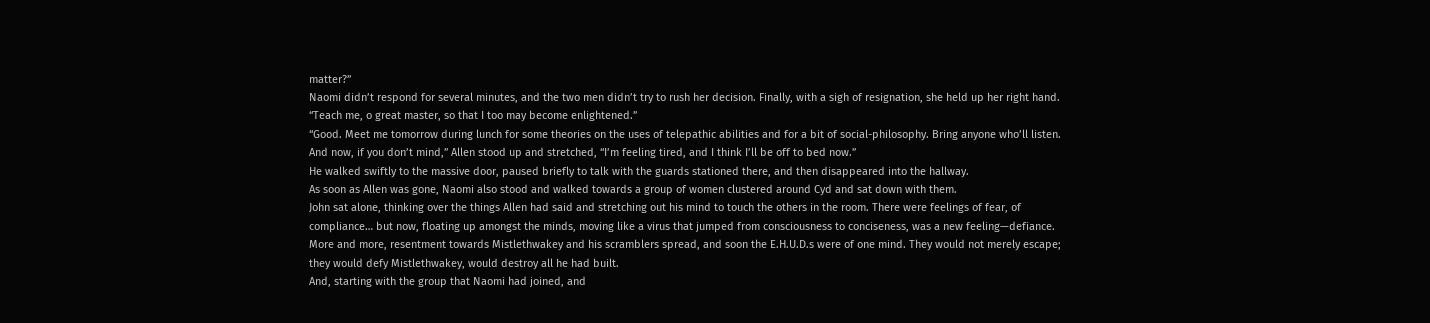matter?”
Naomi didn’t respond for several minutes, and the two men didn’t try to rush her decision. Finally, with a sigh of resignation, she held up her right hand. “Teach me, o great master, so that I too may become enlightened.”
“Good. Meet me tomorrow during lunch for some theories on the uses of telepathic abilities and for a bit of social-philosophy. Bring anyone who’ll listen. And now, if you don’t mind,” Allen stood up and stretched, “I’m feeling tired, and I think I’ll be off to bed now.”
He walked swiftly to the massive door, paused briefly to talk with the guards stationed there, and then disappeared into the hallway.
As soon as Allen was gone, Naomi also stood and walked towards a group of women clustered around Cyd and sat down with them.
John sat alone, thinking over the things Allen had said and stretching out his mind to touch the others in the room. There were feelings of fear, of compliance… but now, floating up amongst the minds, moving like a virus that jumped from consciousness to conciseness, was a new feeling—defiance. More and more, resentment towards Mistlethwakey and his scramblers spread, and soon the E.H.U.D.s were of one mind. They would not merely escape; they would defy Mistlethwakey, would destroy all he had built.
And, starting with the group that Naomi had joined, and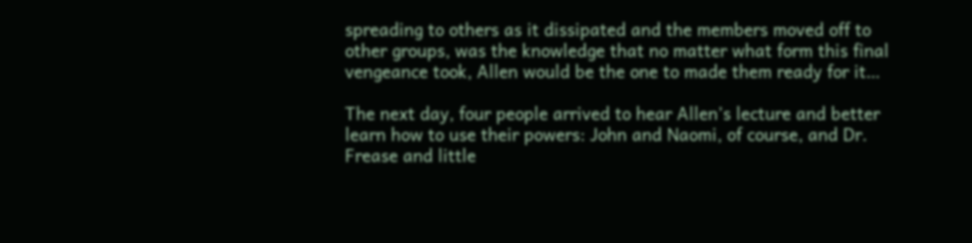spreading to others as it dissipated and the members moved off to other groups, was the knowledge that no matter what form this final vengeance took, Allen would be the one to made them ready for it…

The next day, four people arrived to hear Allen’s lecture and better learn how to use their powers: John and Naomi, of course, and Dr. Frease and little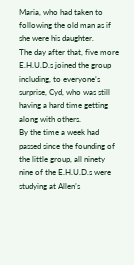Maria, who had taken to following the old man as if she were his daughter.
The day after that, five more E.H.U.D.s joined the group including, to everyone’s surprise, Cyd, who was still having a hard time getting along with others.
By the time a week had passed since the founding of the little group, all ninety nine of the E.H.U.D.s were studying at Allen’s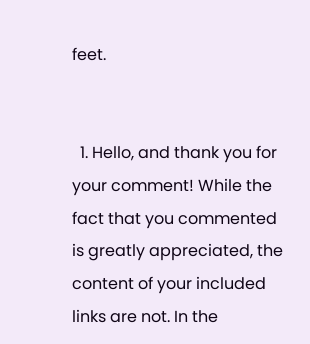feet.


  1. Hello, and thank you for your comment! While the fact that you commented is greatly appreciated, the content of your included links are not. In the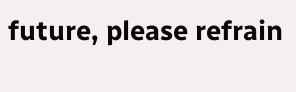future, please refrain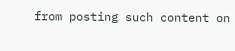from posting such content on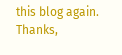this blog again. Thanks,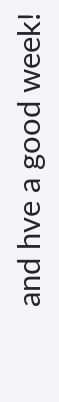and hve a good week!